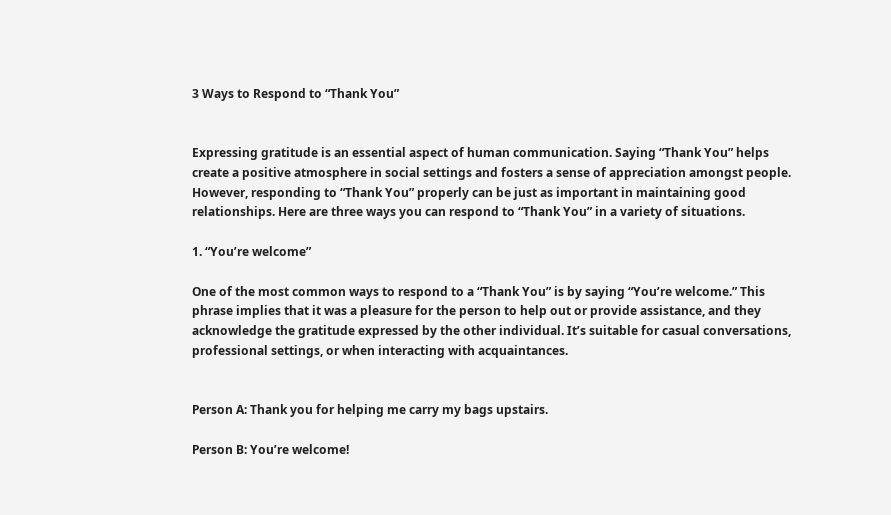3 Ways to Respond to “Thank You”


Expressing gratitude is an essential aspect of human communication. Saying “Thank You” helps create a positive atmosphere in social settings and fosters a sense of appreciation amongst people. However, responding to “Thank You” properly can be just as important in maintaining good relationships. Here are three ways you can respond to “Thank You” in a variety of situations.

1. “You’re welcome”

One of the most common ways to respond to a “Thank You” is by saying “You’re welcome.” This phrase implies that it was a pleasure for the person to help out or provide assistance, and they acknowledge the gratitude expressed by the other individual. It’s suitable for casual conversations, professional settings, or when interacting with acquaintances.


Person A: Thank you for helping me carry my bags upstairs.

Person B: You’re welcome!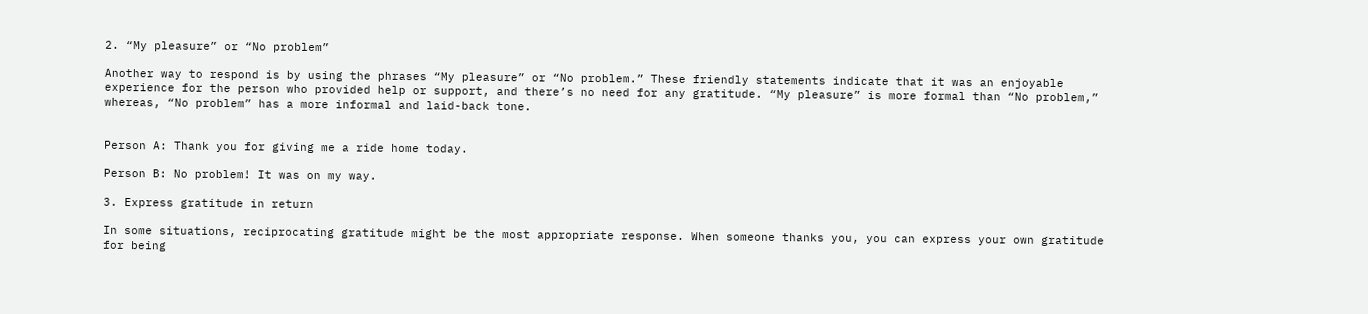2. “My pleasure” or “No problem”

Another way to respond is by using the phrases “My pleasure” or “No problem.” These friendly statements indicate that it was an enjoyable experience for the person who provided help or support, and there’s no need for any gratitude. “My pleasure” is more formal than “No problem,” whereas, “No problem” has a more informal and laid-back tone.


Person A: Thank you for giving me a ride home today.

Person B: No problem! It was on my way.

3. Express gratitude in return

In some situations, reciprocating gratitude might be the most appropriate response. When someone thanks you, you can express your own gratitude for being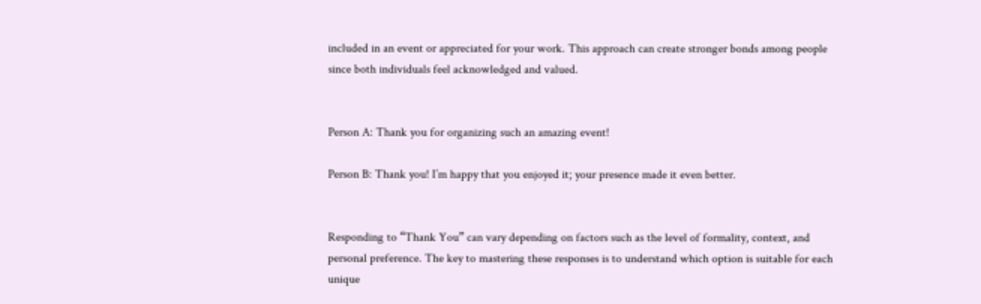included in an event or appreciated for your work. This approach can create stronger bonds among people since both individuals feel acknowledged and valued.


Person A: Thank you for organizing such an amazing event!

Person B: Thank you! I’m happy that you enjoyed it; your presence made it even better.


Responding to “Thank You” can vary depending on factors such as the level of formality, context, and personal preference. The key to mastering these responses is to understand which option is suitable for each unique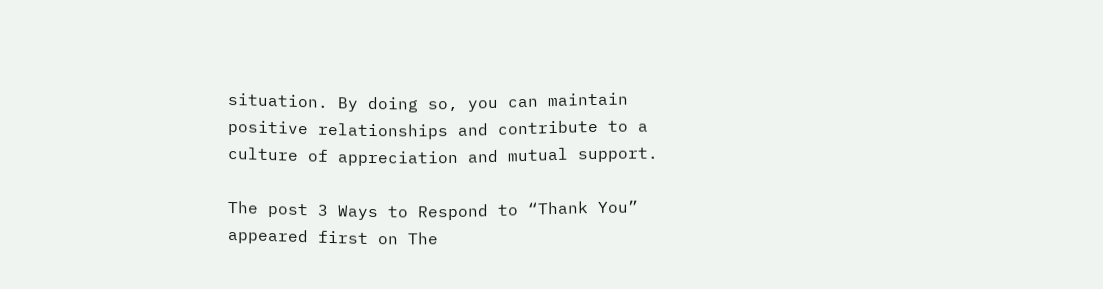situation. By doing so, you can maintain positive relationships and contribute to a culture of appreciation and mutual support.

The post 3 Ways to Respond to “Thank You” appeared first on The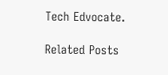Tech Edvocate.

Related Posts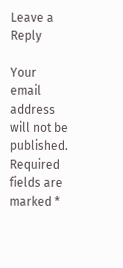Leave a Reply

Your email address will not be published. Required fields are marked *